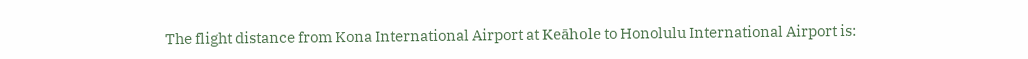The flight distance from Kona International Airport at Keāhole to Honolulu International Airport is: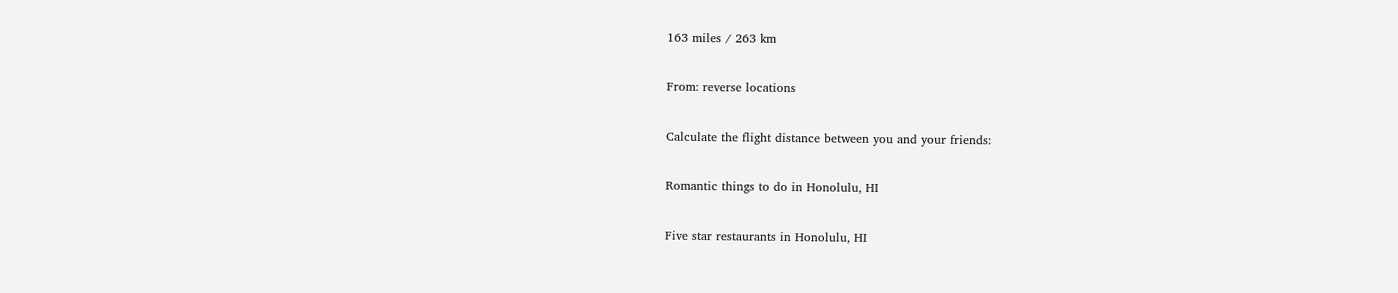163 miles / 263 km

From: reverse locations

Calculate the flight distance between you and your friends:

Romantic things to do in Honolulu, HI

Five star restaurants in Honolulu, HI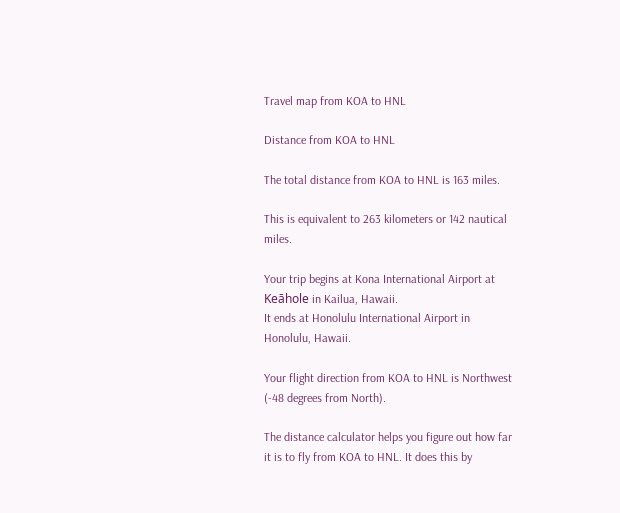Travel map from KOA to HNL

Distance from KOA to HNL

The total distance from KOA to HNL is 163 miles.

This is equivalent to 263 kilometers or 142 nautical miles.

Your trip begins at Kona International Airport at Keāhole in Kailua, Hawaii.
It ends at Honolulu International Airport in Honolulu, Hawaii.

Your flight direction from KOA to HNL is Northwest (-48 degrees from North).

The distance calculator helps you figure out how far it is to fly from KOA to HNL. It does this by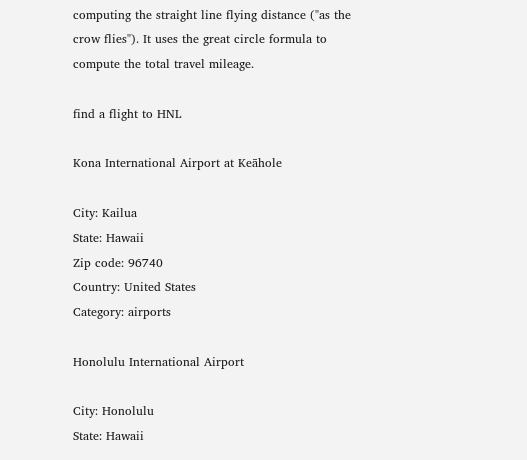computing the straight line flying distance ("as the crow flies"). It uses the great circle formula to compute the total travel mileage.

find a flight to HNL

Kona International Airport at Keāhole

City: Kailua
State: Hawaii
Zip code: 96740
Country: United States
Category: airports

Honolulu International Airport

City: Honolulu
State: Hawaii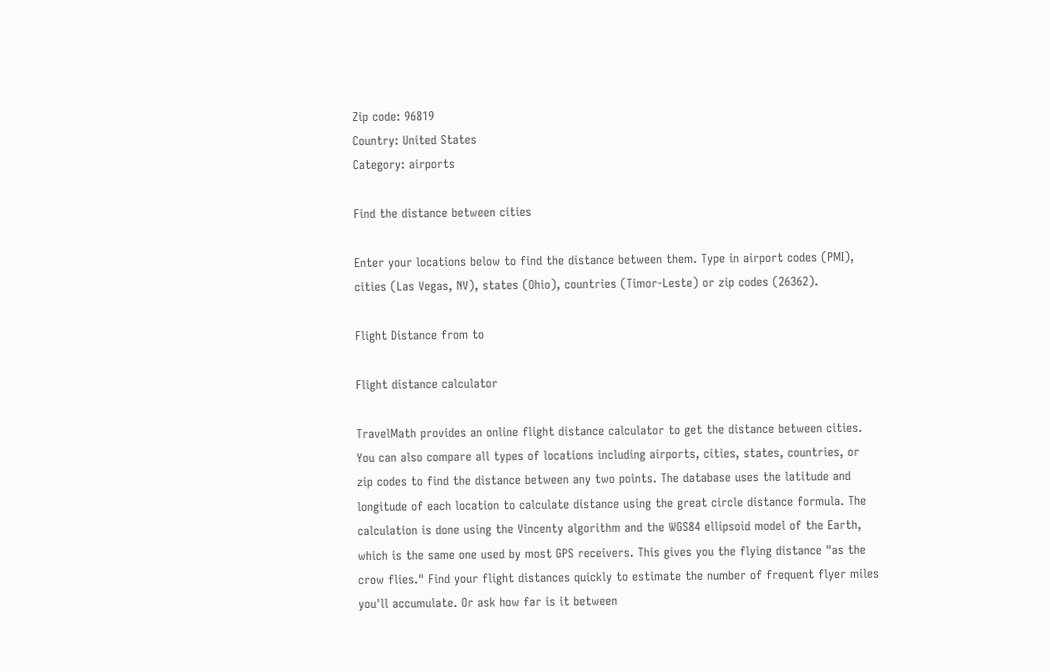Zip code: 96819
Country: United States
Category: airports

Find the distance between cities

Enter your locations below to find the distance between them. Type in airport codes (PMI), cities (Las Vegas, NV), states (Ohio), countries (Timor-Leste) or zip codes (26362).

Flight Distance from to

Flight distance calculator

TravelMath provides an online flight distance calculator to get the distance between cities. You can also compare all types of locations including airports, cities, states, countries, or zip codes to find the distance between any two points. The database uses the latitude and longitude of each location to calculate distance using the great circle distance formula. The calculation is done using the Vincenty algorithm and the WGS84 ellipsoid model of the Earth, which is the same one used by most GPS receivers. This gives you the flying distance "as the crow flies." Find your flight distances quickly to estimate the number of frequent flyer miles you'll accumulate. Or ask how far is it between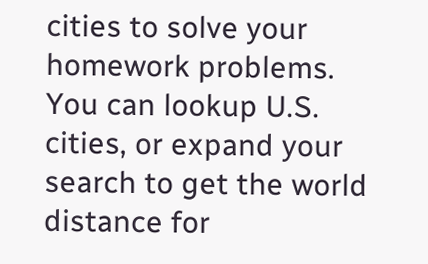cities to solve your homework problems. You can lookup U.S. cities, or expand your search to get the world distance for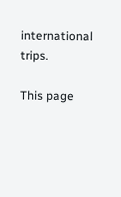international trips.

This page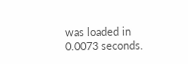was loaded in 0.0073 seconds.